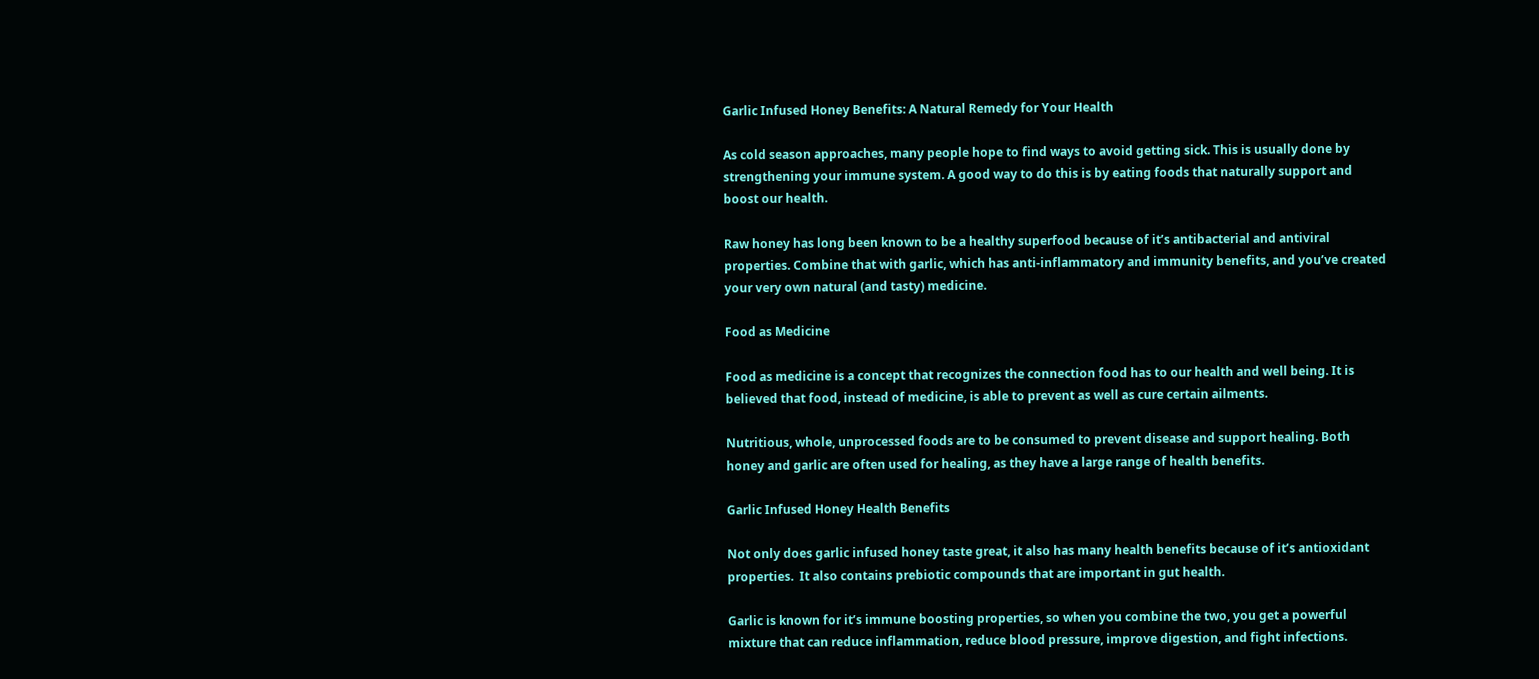Garlic Infused Honey Benefits: A Natural Remedy for Your Health

As cold season approaches, many people hope to find ways to avoid getting sick. This is usually done by strengthening your immune system. A good way to do this is by eating foods that naturally support and boost our health.

Raw honey has long been known to be a healthy superfood because of it’s antibacterial and antiviral properties. Combine that with garlic, which has anti-inflammatory and immunity benefits, and you’ve created your very own natural (and tasty) medicine.

Food as Medicine

Food as medicine is a concept that recognizes the connection food has to our health and well being. It is believed that food, instead of medicine, is able to prevent as well as cure certain ailments.

Nutritious, whole, unprocessed foods are to be consumed to prevent disease and support healing. Both honey and garlic are often used for healing, as they have a large range of health benefits.

Garlic Infused Honey Health Benefits

Not only does garlic infused honey taste great, it also has many health benefits because of it’s antioxidant properties.  It also contains prebiotic compounds that are important in gut health.

Garlic is known for it’s immune boosting properties, so when you combine the two, you get a powerful mixture that can reduce inflammation, reduce blood pressure, improve digestion, and fight infections.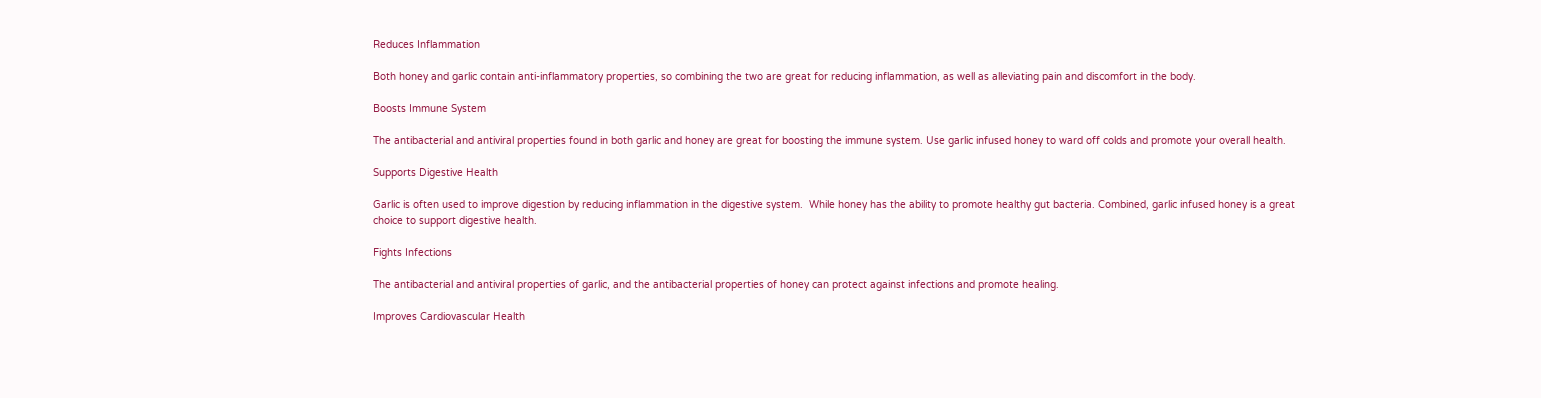Reduces Inflammation

Both honey and garlic contain anti-inflammatory properties, so combining the two are great for reducing inflammation, as well as alleviating pain and discomfort in the body.

Boosts Immune System

The antibacterial and antiviral properties found in both garlic and honey are great for boosting the immune system. Use garlic infused honey to ward off colds and promote your overall health.

Supports Digestive Health

Garlic is often used to improve digestion by reducing inflammation in the digestive system.  While honey has the ability to promote healthy gut bacteria. Combined, garlic infused honey is a great choice to support digestive health.

Fights Infections

The antibacterial and antiviral properties of garlic, and the antibacterial properties of honey can protect against infections and promote healing.

Improves Cardiovascular Health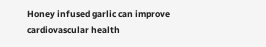Honey infused garlic can improve cardiovascular health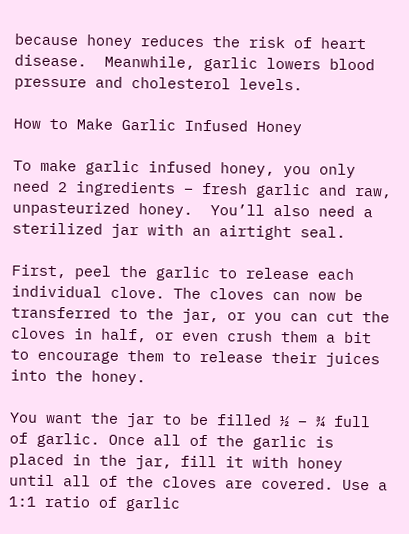because honey reduces the risk of heart disease.  Meanwhile, garlic lowers blood pressure and cholesterol levels.

How to Make Garlic Infused Honey

To make garlic infused honey, you only need 2 ingredients – fresh garlic and raw, unpasteurized honey.  You’ll also need a sterilized jar with an airtight seal.

First, peel the garlic to release each individual clove. The cloves can now be transferred to the jar, or you can cut the cloves in half, or even crush them a bit to encourage them to release their juices into the honey.

You want the jar to be filled ½ – ¾ full of garlic. Once all of the garlic is placed in the jar, fill it with honey until all of the cloves are covered. Use a 1:1 ratio of garlic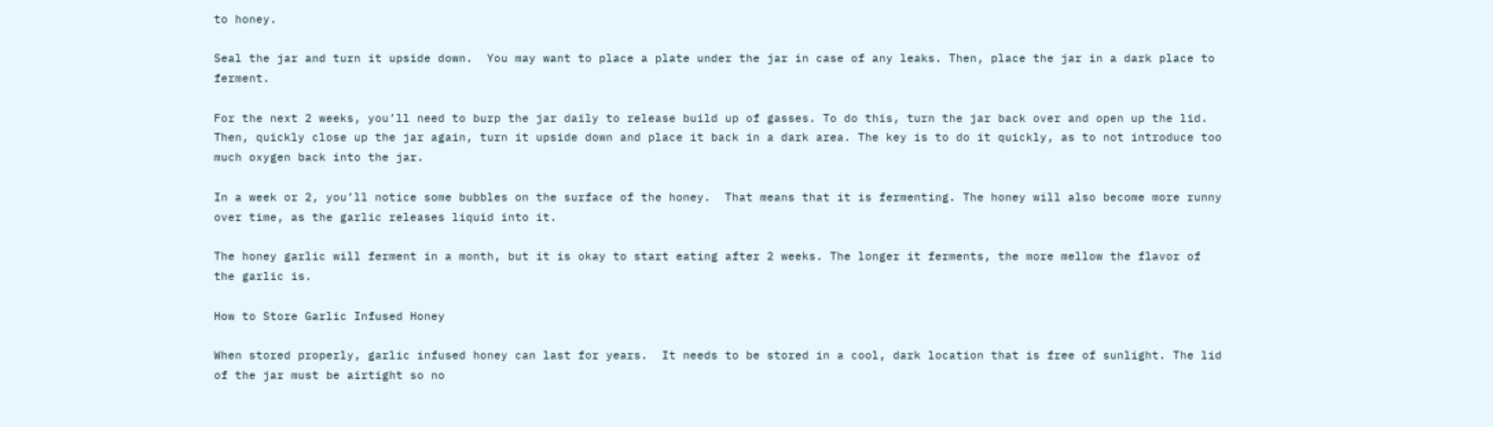to honey.

Seal the jar and turn it upside down.  You may want to place a plate under the jar in case of any leaks. Then, place the jar in a dark place to ferment.

For the next 2 weeks, you’ll need to burp the jar daily to release build up of gasses. To do this, turn the jar back over and open up the lid. Then, quickly close up the jar again, turn it upside down and place it back in a dark area. The key is to do it quickly, as to not introduce too much oxygen back into the jar.

In a week or 2, you’ll notice some bubbles on the surface of the honey.  That means that it is fermenting. The honey will also become more runny over time, as the garlic releases liquid into it.

The honey garlic will ferment in a month, but it is okay to start eating after 2 weeks. The longer it ferments, the more mellow the flavor of the garlic is.

How to Store Garlic Infused Honey

When stored properly, garlic infused honey can last for years.  It needs to be stored in a cool, dark location that is free of sunlight. The lid of the jar must be airtight so no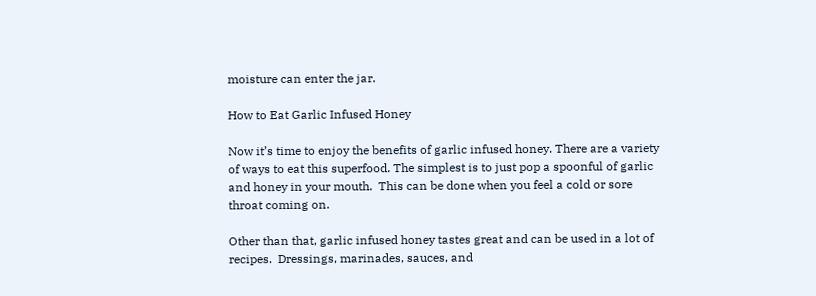moisture can enter the jar.

How to Eat Garlic Infused Honey

Now it’s time to enjoy the benefits of garlic infused honey. There are a variety of ways to eat this superfood. The simplest is to just pop a spoonful of garlic and honey in your mouth.  This can be done when you feel a cold or sore throat coming on.

Other than that, garlic infused honey tastes great and can be used in a lot of recipes.  Dressings, marinades, sauces, and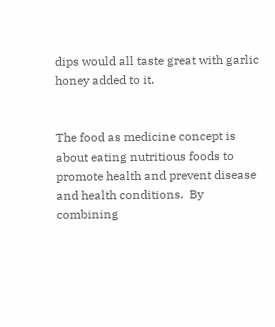dips would all taste great with garlic honey added to it.


The food as medicine concept is about eating nutritious foods to promote health and prevent disease and health conditions.  By combining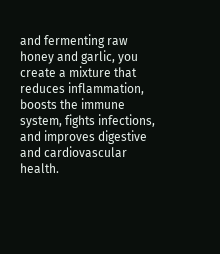and fermenting raw honey and garlic, you create a mixture that reduces inflammation, boosts the immune system, fights infections, and improves digestive and cardiovascular health.